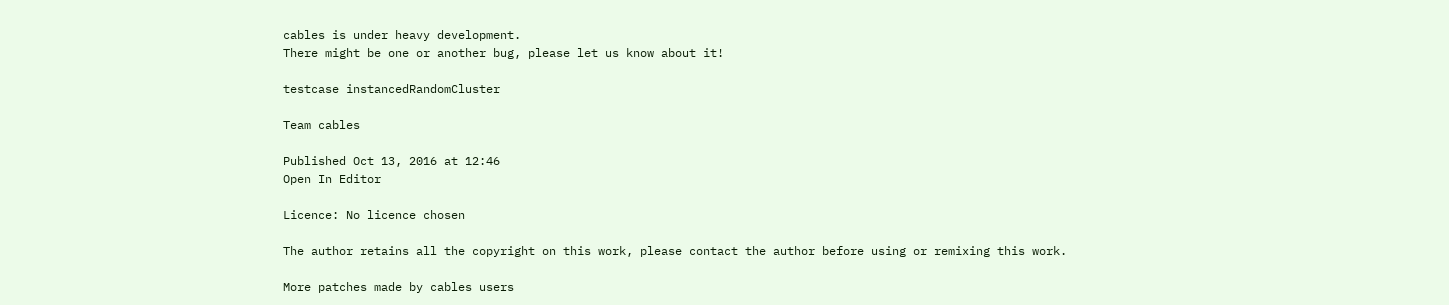cables is under heavy development.
There might be one or another bug, please let us know about it!

testcase instancedRandomCluster

Team cables

Published Oct 13, 2016 at 12:46
Open In Editor

Licence: No licence chosen

The author retains all the copyright on this work, please contact the author before using or remixing this work.

More patches made by cables users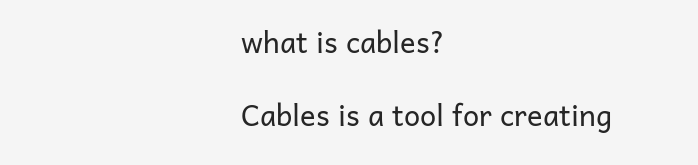what is cables?

Cables is a tool for creating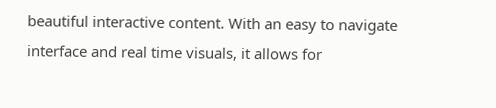beautiful interactive content. With an easy to navigate interface and real time visuals, it allows for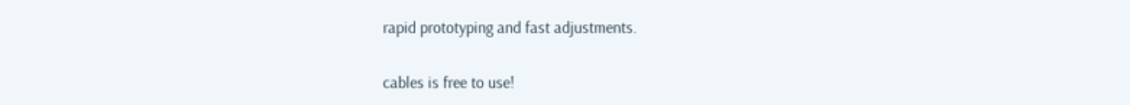rapid prototyping and fast adjustments.

cables is free to use!